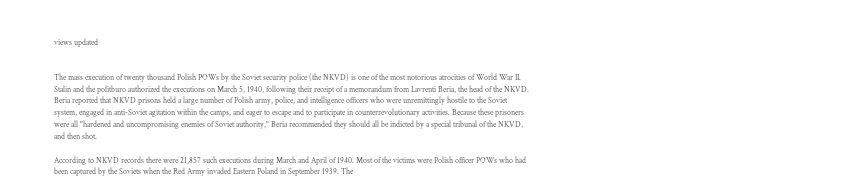views updated


The mass execution of twenty thousand Polish POWs by the Soviet security police (the NKVD) is one of the most notorious atrocities of World War II. Stalin and the politburo authorized the executions on March 5, 1940, following their receipt of a memorandum from Lavrenti Beria, the head of the NKVD. Beria reported that NKVD prisons held a large number of Polish army, police, and intelligence officers who were unremittingly hostile to the Soviet system, engaged in anti-Soviet agitation within the camps, and eager to escape and to participate in counterrevolutionary activities. Because these prisoners were all "hardened and uncompromising enemies of Soviet authority," Beria recommended they should all be indicted by a special tribunal of the NKVD, and then shot.

According to NKVD records there were 21,857 such executions during March and April of 1940. Most of the victims were Polish officer POWs who had been captured by the Soviets when the Red Army invaded Eastern Poland in September 1939. The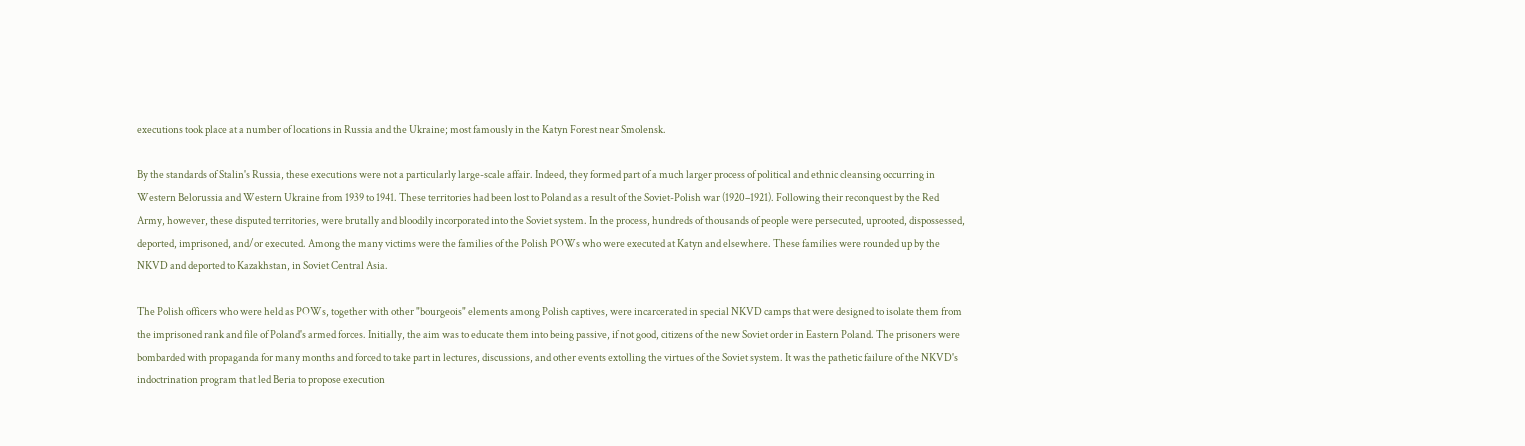executions took place at a number of locations in Russia and the Ukraine; most famously in the Katyn Forest near Smolensk.

By the standards of Stalin's Russia, these executions were not a particularly large-scale affair. Indeed, they formed part of a much larger process of political and ethnic cleansing occurring in Western Belorussia and Western Ukraine from 1939 to 1941. These territories had been lost to Poland as a result of the Soviet-Polish war (1920–1921). Following their reconquest by the Red Army, however, these disputed territories, were brutally and bloodily incorporated into the Soviet system. In the process, hundreds of thousands of people were persecuted, uprooted, dispossessed, deported, imprisoned, and/or executed. Among the many victims were the families of the Polish POWs who were executed at Katyn and elsewhere. These families were rounded up by the NKVD and deported to Kazakhstan, in Soviet Central Asia.

The Polish officers who were held as POWs, together with other "bourgeois" elements among Polish captives, were incarcerated in special NKVD camps that were designed to isolate them from the imprisoned rank and file of Poland's armed forces. Initially, the aim was to educate them into being passive, if not good, citizens of the new Soviet order in Eastern Poland. The prisoners were bombarded with propaganda for many months and forced to take part in lectures, discussions, and other events extolling the virtues of the Soviet system. It was the pathetic failure of the NKVD's indoctrination program that led Beria to propose execution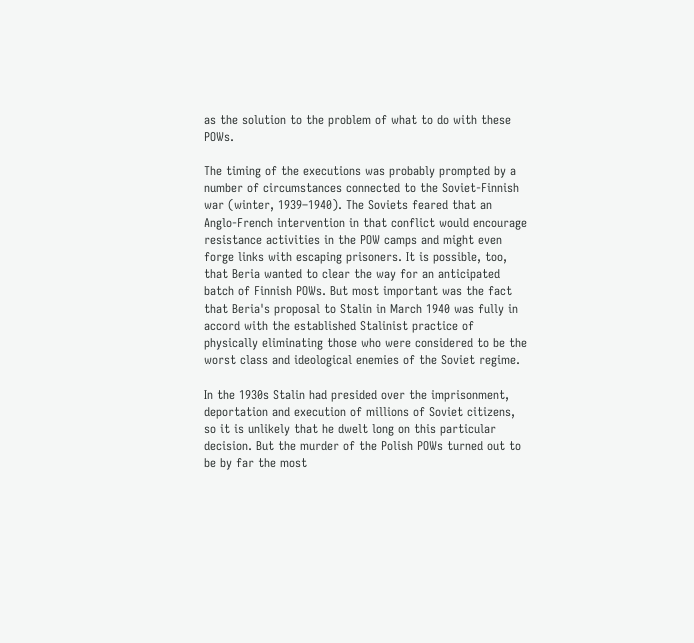as the solution to the problem of what to do with these POWs.

The timing of the executions was probably prompted by a number of circumstances connected to the Soviet-Finnish war (winter, 1939–1940). The Soviets feared that an Anglo-French intervention in that conflict would encourage resistance activities in the POW camps and might even forge links with escaping prisoners. It is possible, too, that Beria wanted to clear the way for an anticipated batch of Finnish POWs. But most important was the fact that Beria's proposal to Stalin in March 1940 was fully in accord with the established Stalinist practice of physically eliminating those who were considered to be the worst class and ideological enemies of the Soviet regime.

In the 1930s Stalin had presided over the imprisonment, deportation and execution of millions of Soviet citizens, so it is unlikely that he dwelt long on this particular decision. But the murder of the Polish POWs turned out to be by far the most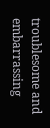troublesome and embarrassing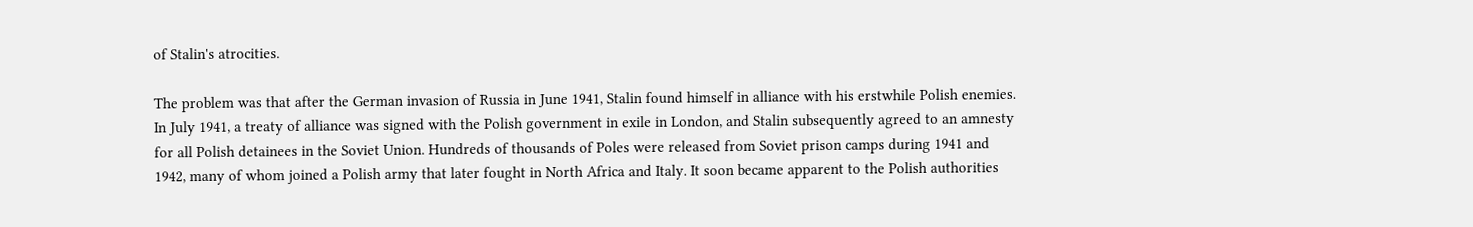of Stalin's atrocities.

The problem was that after the German invasion of Russia in June 1941, Stalin found himself in alliance with his erstwhile Polish enemies. In July 1941, a treaty of alliance was signed with the Polish government in exile in London, and Stalin subsequently agreed to an amnesty for all Polish detainees in the Soviet Union. Hundreds of thousands of Poles were released from Soviet prison camps during 1941 and 1942, many of whom joined a Polish army that later fought in North Africa and Italy. It soon became apparent to the Polish authorities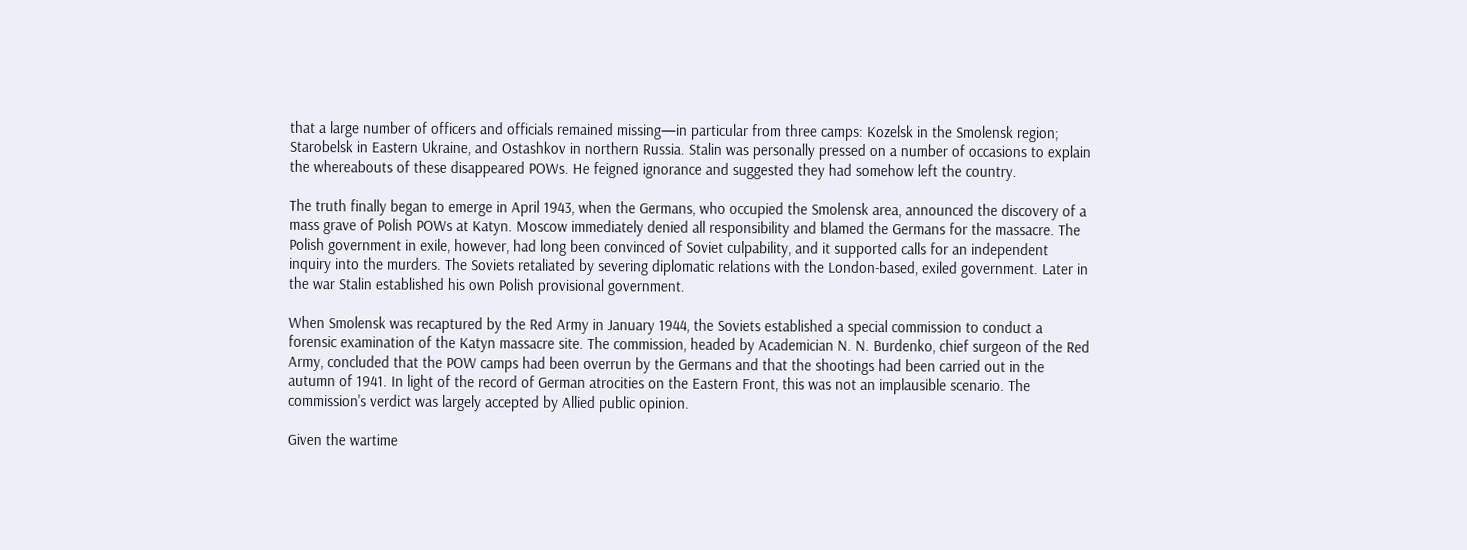that a large number of officers and officials remained missing—in particular from three camps: Kozelsk in the Smolensk region; Starobelsk in Eastern Ukraine, and Ostashkov in northern Russia. Stalin was personally pressed on a number of occasions to explain the whereabouts of these disappeared POWs. He feigned ignorance and suggested they had somehow left the country.

The truth finally began to emerge in April 1943, when the Germans, who occupied the Smolensk area, announced the discovery of a mass grave of Polish POWs at Katyn. Moscow immediately denied all responsibility and blamed the Germans for the massacre. The Polish government in exile, however, had long been convinced of Soviet culpability, and it supported calls for an independent inquiry into the murders. The Soviets retaliated by severing diplomatic relations with the London-based, exiled government. Later in the war Stalin established his own Polish provisional government.

When Smolensk was recaptured by the Red Army in January 1944, the Soviets established a special commission to conduct a forensic examination of the Katyn massacre site. The commission, headed by Academician N. N. Burdenko, chief surgeon of the Red Army, concluded that the POW camps had been overrun by the Germans and that the shootings had been carried out in the autumn of 1941. In light of the record of German atrocities on the Eastern Front, this was not an implausible scenario. The commission's verdict was largely accepted by Allied public opinion.

Given the wartime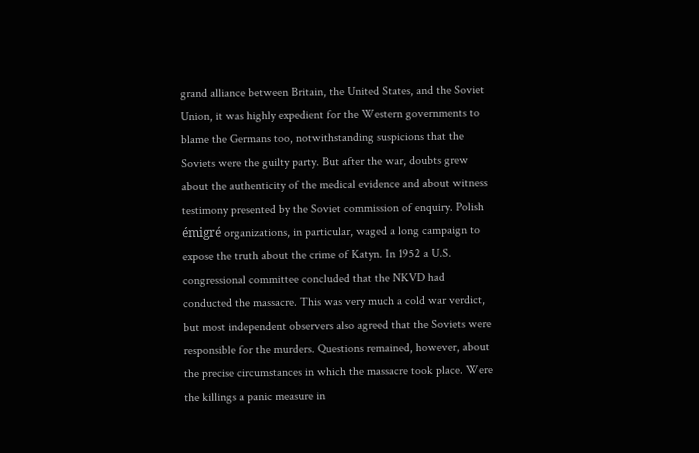grand alliance between Britain, the United States, and the Soviet Union, it was highly expedient for the Western governments to blame the Germans too, notwithstanding suspicions that the Soviets were the guilty party. But after the war, doubts grew about the authenticity of the medical evidence and about witness testimony presented by the Soviet commission of enquiry. Polish émigré organizations, in particular, waged a long campaign to expose the truth about the crime of Katyn. In 1952 a U.S. congressional committee concluded that the NKVD had conducted the massacre. This was very much a cold war verdict, but most independent observers also agreed that the Soviets were responsible for the murders. Questions remained, however, about the precise circumstances in which the massacre took place. Were the killings a panic measure in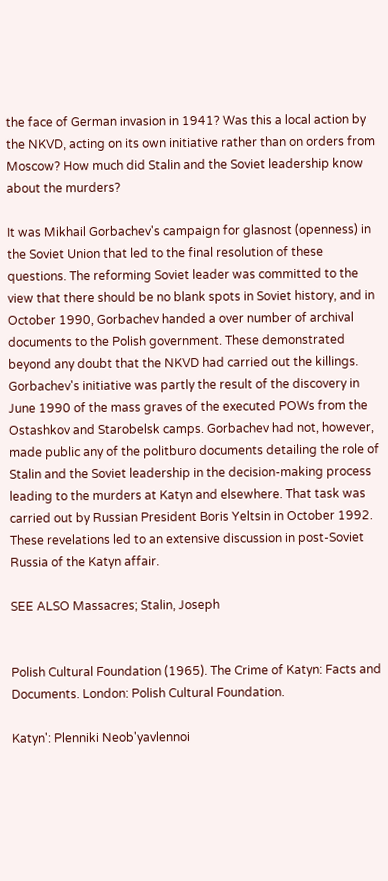the face of German invasion in 1941? Was this a local action by the NKVD, acting on its own initiative rather than on orders from Moscow? How much did Stalin and the Soviet leadership know about the murders?

It was Mikhail Gorbachev's campaign for glasnost (openness) in the Soviet Union that led to the final resolution of these questions. The reforming Soviet leader was committed to the view that there should be no blank spots in Soviet history, and in October 1990, Gorbachev handed a over number of archival documents to the Polish government. These demonstrated beyond any doubt that the NKVD had carried out the killings. Gorbachev's initiative was partly the result of the discovery in June 1990 of the mass graves of the executed POWs from the Ostashkov and Starobelsk camps. Gorbachev had not, however, made public any of the politburo documents detailing the role of Stalin and the Soviet leadership in the decision-making process leading to the murders at Katyn and elsewhere. That task was carried out by Russian President Boris Yeltsin in October 1992. These revelations led to an extensive discussion in post-Soviet Russia of the Katyn affair.

SEE ALSO Massacres; Stalin, Joseph


Polish Cultural Foundation (1965). The Crime of Katyn: Facts and Documents. London: Polish Cultural Foundation.

Katyn': Plenniki Neob'yavlennoi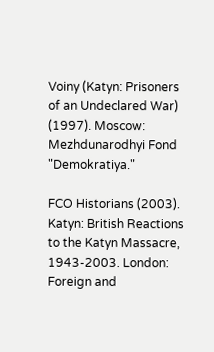Voiny (Katyn: Prisoners of an Undeclared War) (1997). Moscow: Mezhdunarodhyi Fond "Demokratiya."

FCO Historians (2003). Katyn: British Reactions to the Katyn Massacre, 1943-2003. London: Foreign and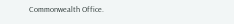Commonwealth Office.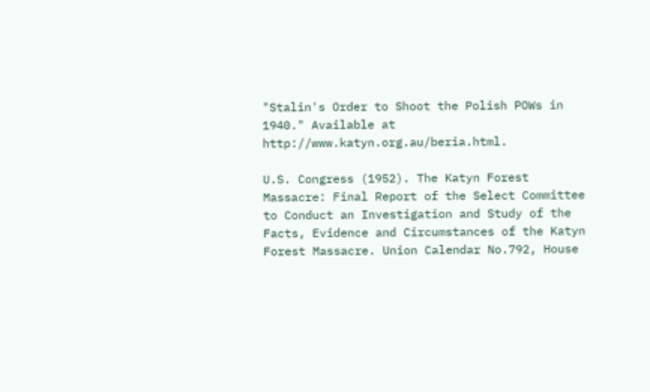"Stalin's Order to Shoot the Polish POWs in 1940." Available at http://www.katyn.org.au/beria.html.

U.S. Congress (1952). The Katyn Forest Massacre: Final Report of the Select Committee to Conduct an Investigation and Study of the Facts, Evidence and Circumstances of the Katyn Forest Massacre. Union Calendar No.792, House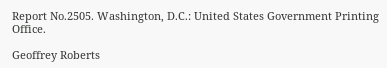Report No.2505. Washington, D.C.: United States Government Printing Office.

Geoffrey Roberts